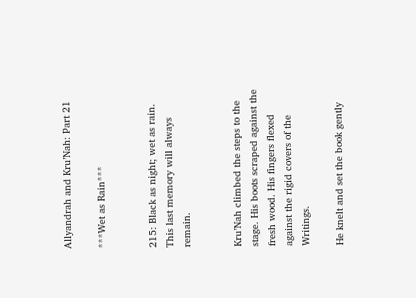Allyandrah and Kru’Nah: Part 21

***Wet as Rain***


215: Black as night; wet as rain. This last memory will always remain.


Kru’Nah climbed the steps to the stage. His boots scraped against the fresh wood. His fingers flexed against the rigid covers of the Writings.

He knelt and set the book gently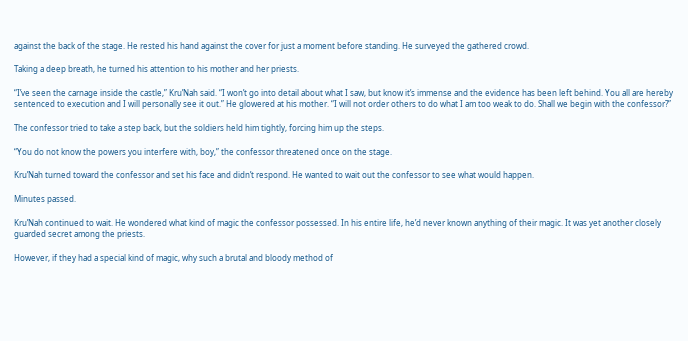against the back of the stage. He rested his hand against the cover for just a moment before standing. He surveyed the gathered crowd.

Taking a deep breath, he turned his attention to his mother and her priests.

“I’ve seen the carnage inside the castle,” Kru’Nah said. “I won’t go into detail about what I saw, but know it’s immense and the evidence has been left behind. You all are hereby sentenced to execution and I will personally see it out.” He glowered at his mother. “I will not order others to do what I am too weak to do. Shall we begin with the confessor?”

The confessor tried to take a step back, but the soldiers held him tightly, forcing him up the steps.

“You do not know the powers you interfere with, boy,” the confessor threatened once on the stage.

Kru’Nah turned toward the confessor and set his face and didn’t respond. He wanted to wait out the confessor to see what would happen.

Minutes passed.

Kru’Nah continued to wait. He wondered what kind of magic the confessor possessed. In his entire life, he’d never known anything of their magic. It was yet another closely guarded secret among the priests.

However, if they had a special kind of magic, why such a brutal and bloody method of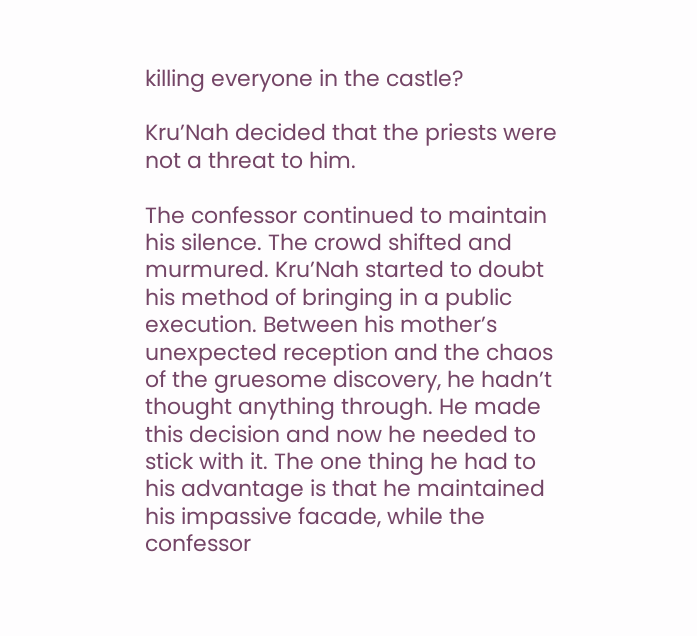killing everyone in the castle?

Kru’Nah decided that the priests were not a threat to him.

The confessor continued to maintain his silence. The crowd shifted and murmured. Kru’Nah started to doubt his method of bringing in a public execution. Between his mother’s unexpected reception and the chaos of the gruesome discovery, he hadn’t thought anything through. He made this decision and now he needed to stick with it. The one thing he had to his advantage is that he maintained his impassive facade, while the confessor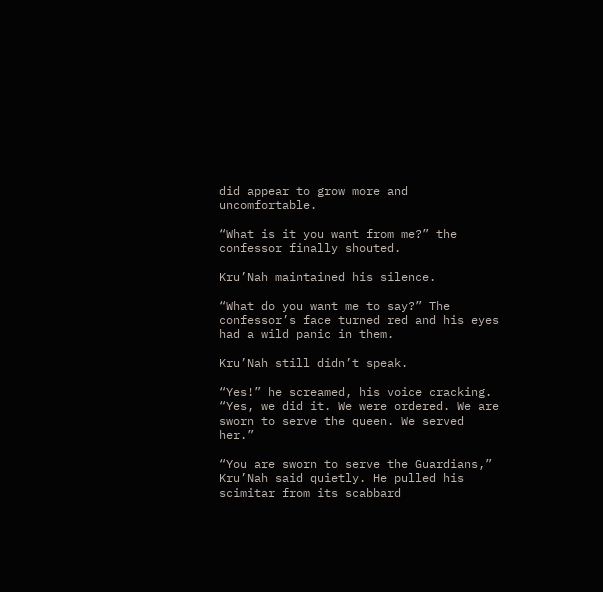did appear to grow more and uncomfortable.

“What is it you want from me?” the confessor finally shouted.

Kru’Nah maintained his silence.

“What do you want me to say?” The confessor’s face turned red and his eyes had a wild panic in them.

Kru’Nah still didn’t speak.

“Yes!” he screamed, his voice cracking. “Yes, we did it. We were ordered. We are sworn to serve the queen. We served her.”

“You are sworn to serve the Guardians,” Kru’Nah said quietly. He pulled his scimitar from its scabbard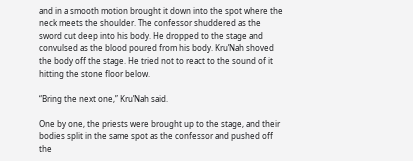and in a smooth motion brought it down into the spot where the neck meets the shoulder. The confessor shuddered as the sword cut deep into his body. He dropped to the stage and convulsed as the blood poured from his body. Kru’Nah shoved the body off the stage. He tried not to react to the sound of it hitting the stone floor below.

“Bring the next one,” Kru’Nah said.

One by one, the priests were brought up to the stage, and their bodies split in the same spot as the confessor and pushed off the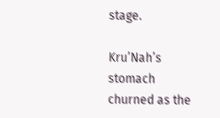stage.

Kru’Nah’s stomach churned as the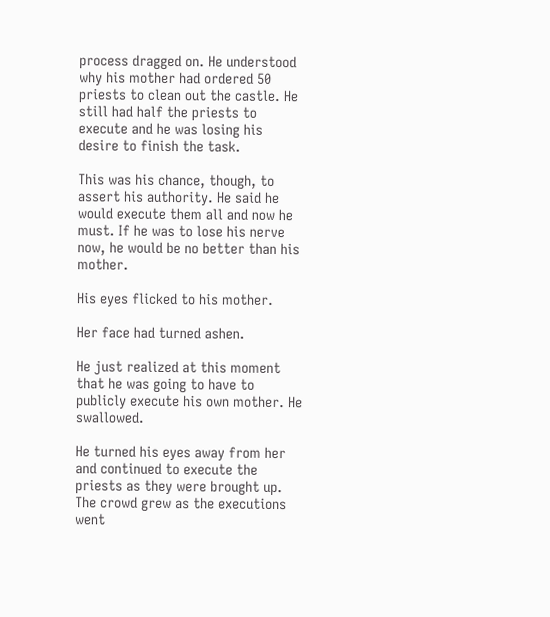process dragged on. He understood why his mother had ordered 50 priests to clean out the castle. He still had half the priests to execute and he was losing his desire to finish the task.

This was his chance, though, to assert his authority. He said he would execute them all and now he must. If he was to lose his nerve now, he would be no better than his mother.

His eyes flicked to his mother.

Her face had turned ashen.

He just realized at this moment that he was going to have to publicly execute his own mother. He swallowed.

He turned his eyes away from her and continued to execute the priests as they were brought up. The crowd grew as the executions went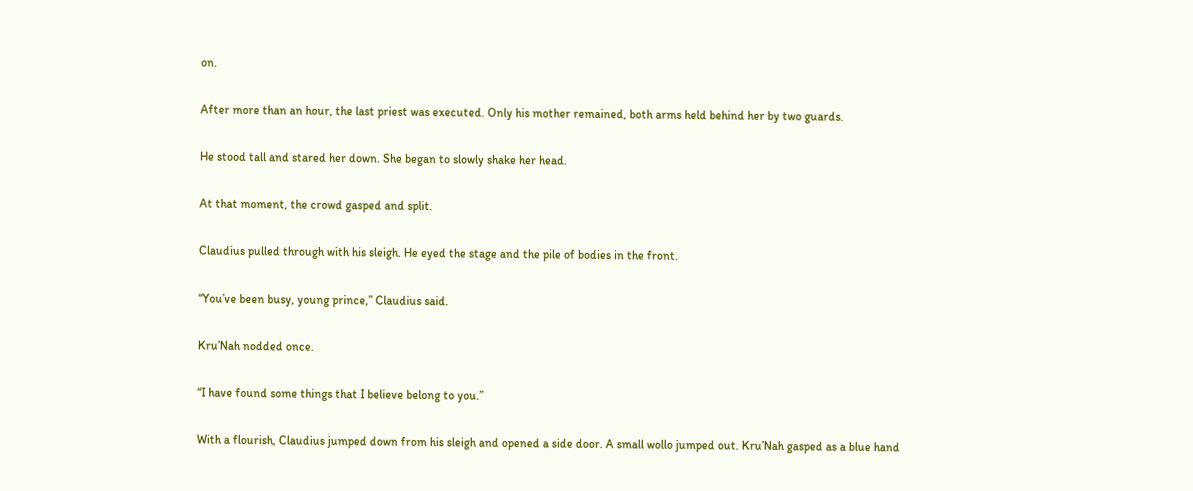on.

After more than an hour, the last priest was executed. Only his mother remained, both arms held behind her by two guards.

He stood tall and stared her down. She began to slowly shake her head.

At that moment, the crowd gasped and split.

Claudius pulled through with his sleigh. He eyed the stage and the pile of bodies in the front.

“You’ve been busy, young prince,” Claudius said.

Kru’Nah nodded once.

“I have found some things that I believe belong to you.”

With a flourish, Claudius jumped down from his sleigh and opened a side door. A small wollo jumped out. Kru’Nah gasped as a blue hand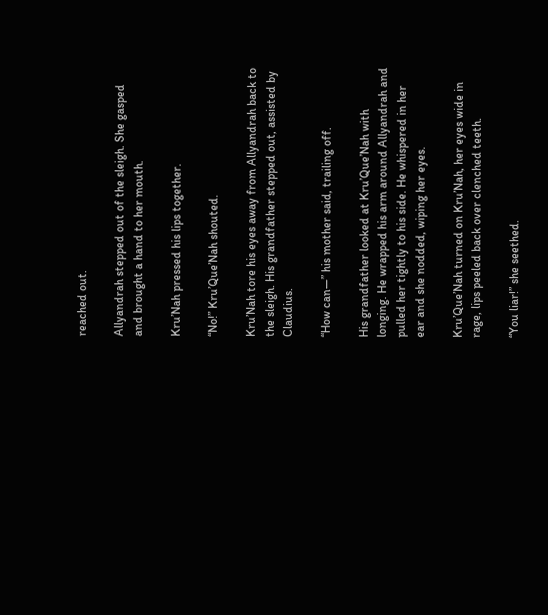reached out.

Allyandrah stepped out of the sleigh. She gasped and brought a hand to her mouth.

Kru’Nah pressed his lips together.

“No!” Kru’Que’Nah shouted.

Kru’Nah tore his eyes away from Allyandrah back to the sleigh. His grandfather stepped out, assisted by Claudius.

“How can—” his mother said, trailing off.

His grandfather looked at Kru’Que’Nah with longing. He wrapped his arm around Allyandrah and pulled her tightly to his side. He whispered in her ear and she nodded, wiping her eyes.

Kru’Que’Nah turned on Kru’Nah, her eyes wide in rage, lips peeled back over clenched teeth.

“You liar!” she seethed.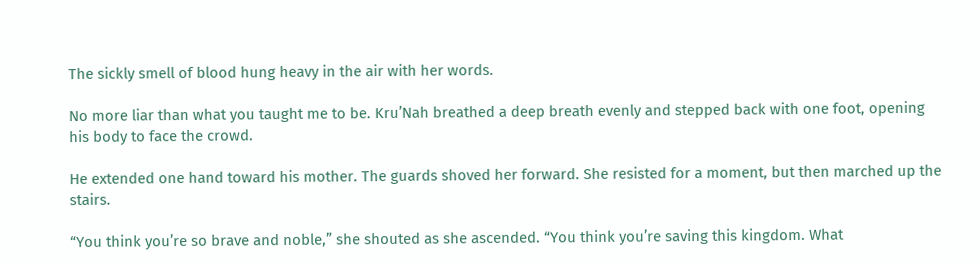The sickly smell of blood hung heavy in the air with her words.

No more liar than what you taught me to be. Kru’Nah breathed a deep breath evenly and stepped back with one foot, opening his body to face the crowd.

He extended one hand toward his mother. The guards shoved her forward. She resisted for a moment, but then marched up the stairs.

“You think you’re so brave and noble,” she shouted as she ascended. “You think you’re saving this kingdom. What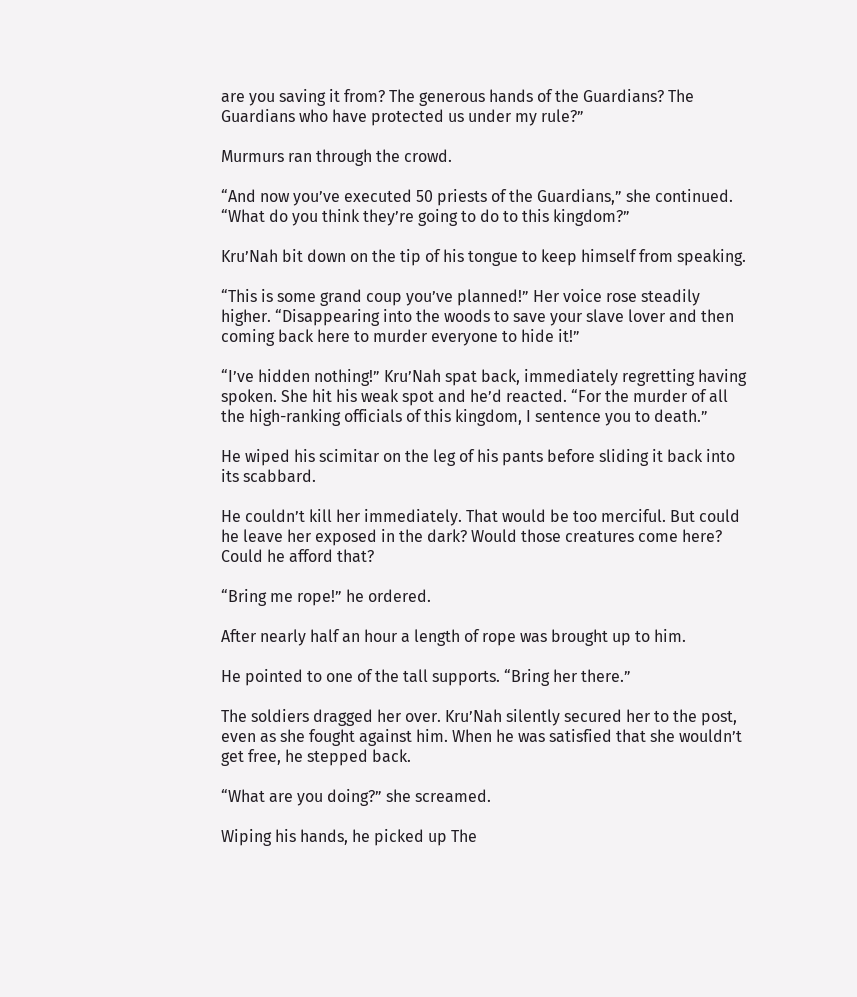are you saving it from? The generous hands of the Guardians? The Guardians who have protected us under my rule?”

Murmurs ran through the crowd.

“And now you’ve executed 50 priests of the Guardians,” she continued. “What do you think they’re going to do to this kingdom?”

Kru’Nah bit down on the tip of his tongue to keep himself from speaking.

“This is some grand coup you’ve planned!” Her voice rose steadily higher. “Disappearing into the woods to save your slave lover and then coming back here to murder everyone to hide it!”

“I’ve hidden nothing!” Kru’Nah spat back, immediately regretting having spoken. She hit his weak spot and he’d reacted. “For the murder of all the high-ranking officials of this kingdom, I sentence you to death.”

He wiped his scimitar on the leg of his pants before sliding it back into its scabbard.

He couldn’t kill her immediately. That would be too merciful. But could he leave her exposed in the dark? Would those creatures come here? Could he afford that?

“Bring me rope!” he ordered.

After nearly half an hour a length of rope was brought up to him.

He pointed to one of the tall supports. “Bring her there.”

The soldiers dragged her over. Kru’Nah silently secured her to the post, even as she fought against him. When he was satisfied that she wouldn’t get free, he stepped back.

“What are you doing?” she screamed.

Wiping his hands, he picked up The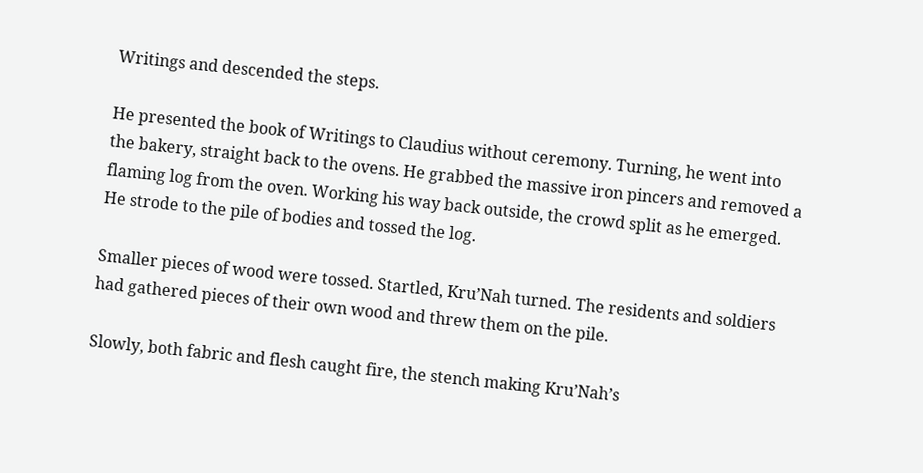Writings and descended the steps.

He presented the book of Writings to Claudius without ceremony. Turning, he went into the bakery, straight back to the ovens. He grabbed the massive iron pincers and removed a flaming log from the oven. Working his way back outside, the crowd split as he emerged. He strode to the pile of bodies and tossed the log.

Smaller pieces of wood were tossed. Startled, Kru’Nah turned. The residents and soldiers had gathered pieces of their own wood and threw them on the pile.

Slowly, both fabric and flesh caught fire, the stench making Kru’Nah’s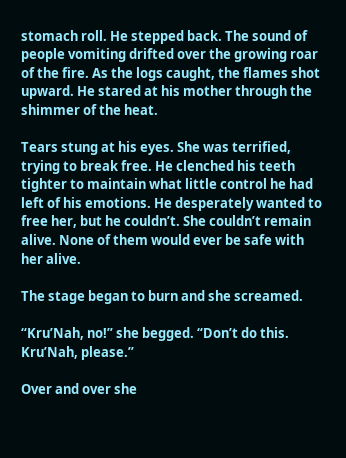stomach roll. He stepped back. The sound of people vomiting drifted over the growing roar of the fire. As the logs caught, the flames shot upward. He stared at his mother through the shimmer of the heat.

Tears stung at his eyes. She was terrified, trying to break free. He clenched his teeth tighter to maintain what little control he had left of his emotions. He desperately wanted to free her, but he couldn’t. She couldn’t remain alive. None of them would ever be safe with her alive.

The stage began to burn and she screamed.

“Kru’Nah, no!” she begged. “Don’t do this. Kru’Nah, please.”

Over and over she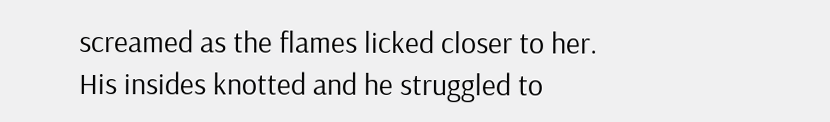screamed as the flames licked closer to her. His insides knotted and he struggled to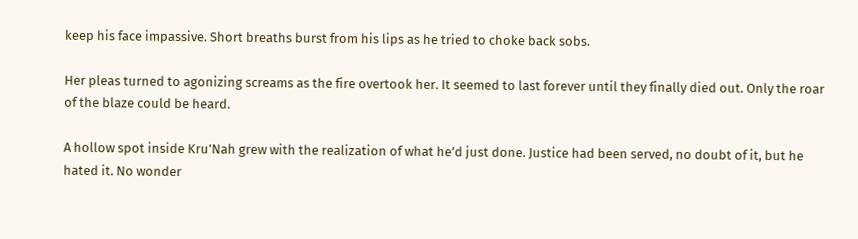keep his face impassive. Short breaths burst from his lips as he tried to choke back sobs.

Her pleas turned to agonizing screams as the fire overtook her. It seemed to last forever until they finally died out. Only the roar of the blaze could be heard.

A hollow spot inside Kru’Nah grew with the realization of what he’d just done. Justice had been served, no doubt of it, but he hated it. No wonder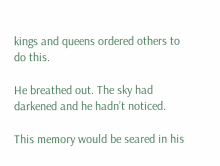kings and queens ordered others to do this.

He breathed out. The sky had darkened and he hadn’t noticed.

This memory would be seared in his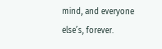mind, and everyone else’s, forever.